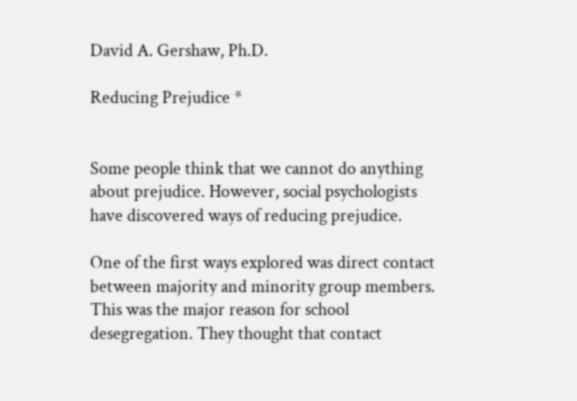David A. Gershaw, Ph.D.

Reducing Prejudice *


Some people think that we cannot do anything about prejudice. However, social psychologists have discovered ways of reducing prejudice.

One of the first ways explored was direct contact between majority and minority group members. This was the major reason for school desegregation. They thought that contact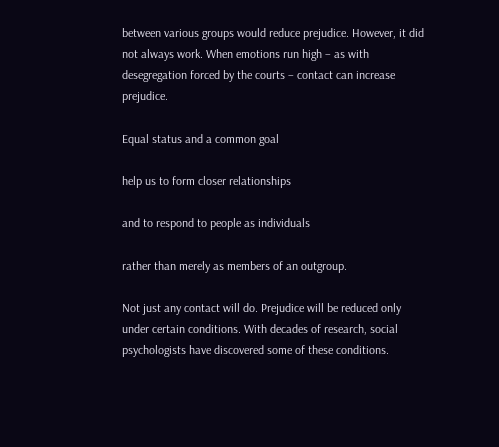between various groups would reduce prejudice. However, it did not always work. When emotions run high – as with desegregation forced by the courts – contact can increase prejudice.

Equal status and a common goal

help us to form closer relationships

and to respond to people as individuals

rather than merely as members of an outgroup.

Not just any contact will do. Prejudice will be reduced only under certain conditions. With decades of research, social psychologists have discovered some of these conditions.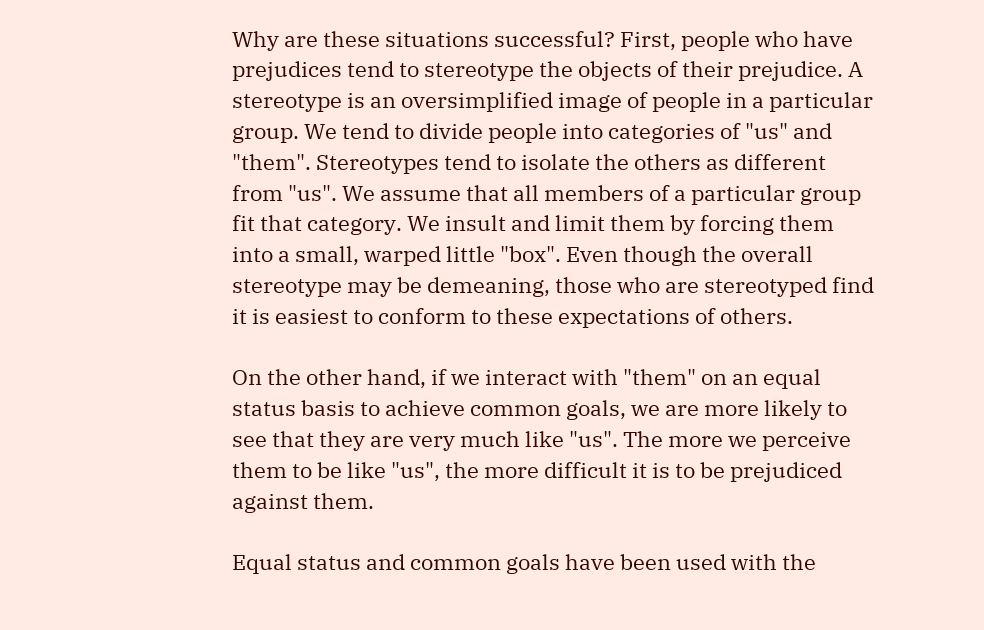Why are these situations successful? First, people who have prejudices tend to stereotype the objects of their prejudice. A stereotype is an oversimplified image of people in a particular group. We tend to divide people into categories of "us" and "them". Stereotypes tend to isolate the others as different from "us". We assume that all members of a particular group fit that category. We insult and limit them by forcing them into a small, warped little "box". Even though the overall stereotype may be demeaning, those who are stereotyped find it is easiest to conform to these expectations of others.

On the other hand, if we interact with "them" on an equal status basis to achieve common goals, we are more likely to see that they are very much like "us". The more we perceive them to be like "us", the more difficult it is to be prejudiced against them.

Equal status and common goals have been used with the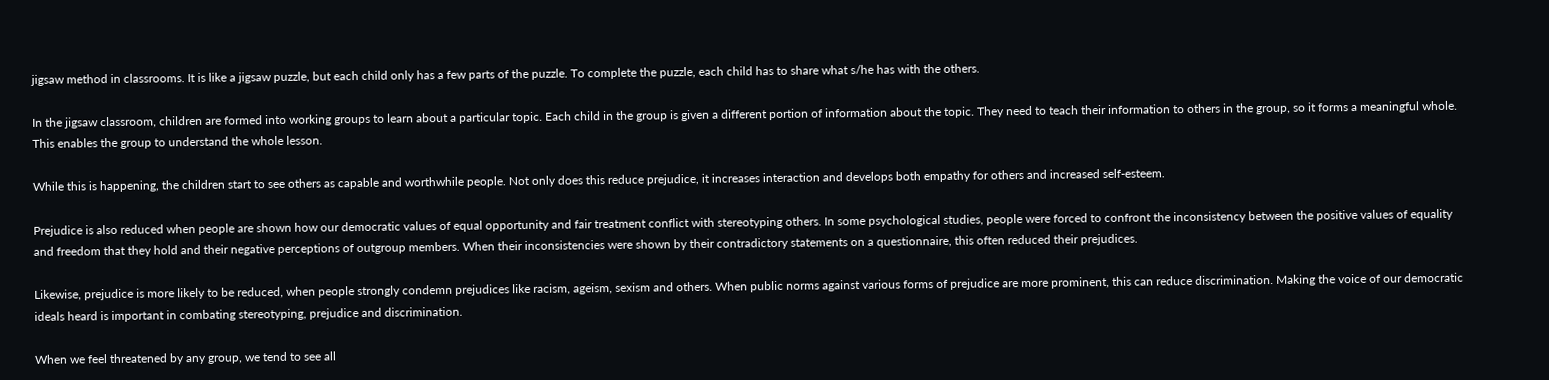jigsaw method in classrooms. It is like a jigsaw puzzle, but each child only has a few parts of the puzzle. To complete the puzzle, each child has to share what s/he has with the others.

In the jigsaw classroom, children are formed into working groups to learn about a particular topic. Each child in the group is given a different portion of information about the topic. They need to teach their information to others in the group, so it forms a meaningful whole. This enables the group to understand the whole lesson.

While this is happening, the children start to see others as capable and worthwhile people. Not only does this reduce prejudice, it increases interaction and develops both empathy for others and increased self-esteem.

Prejudice is also reduced when people are shown how our democratic values of equal opportunity and fair treatment conflict with stereotyping others. In some psychological studies, people were forced to confront the inconsistency between the positive values of equality and freedom that they hold and their negative perceptions of outgroup members. When their inconsistencies were shown by their contradictory statements on a questionnaire, this often reduced their prejudices.

Likewise, prejudice is more likely to be reduced, when people strongly condemn prejudices like racism, ageism, sexism and others. When public norms against various forms of prejudice are more prominent, this can reduce discrimination. Making the voice of our democratic ideals heard is important in combating stereotyping, prejudice and discrimination.

When we feel threatened by any group, we tend to see all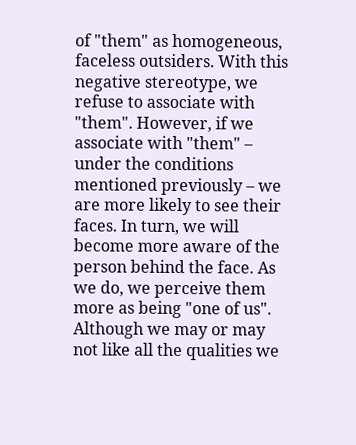of "them" as homogeneous, faceless outsiders. With this negative stereotype, we refuse to associate with "them". However, if we associate with "them" – under the conditions mentioned previously – we are more likely to see their faces. In turn, we will become more aware of the person behind the face. As we do, we perceive them more as being "one of us". Although we may or may not like all the qualities we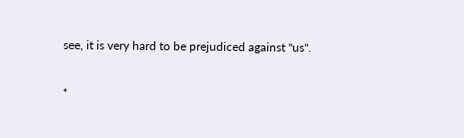see, it is very hard to be prejudiced against "us".

*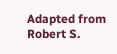Adapted from Robert S.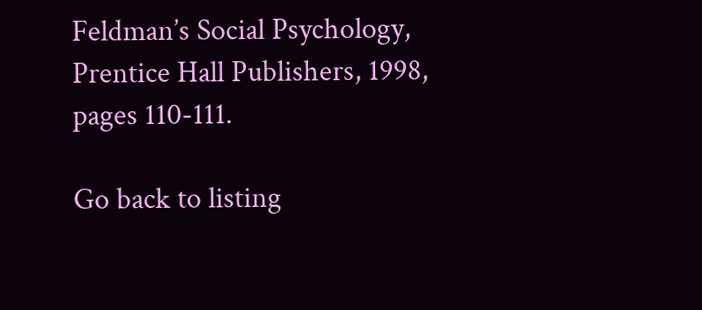Feldman’s Social Psychology, Prentice Hall Publishers, 1998, pages 110-111.

Go back to listing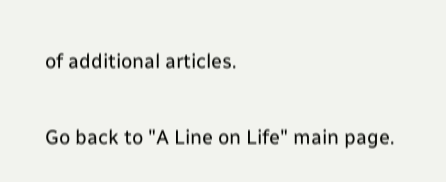of additional articles.

Go back to "A Line on Life" main page.